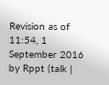Revision as of 11:54, 1 September 2016 by Rppt (talk |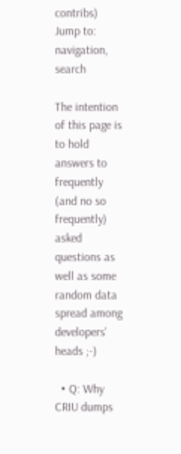contribs)
Jump to: navigation, search

The intention of this page is to hold answers to frequently (and no so frequently) asked questions as well as some random data spread among developers' heads ;-)

  • Q: Why CRIU dumps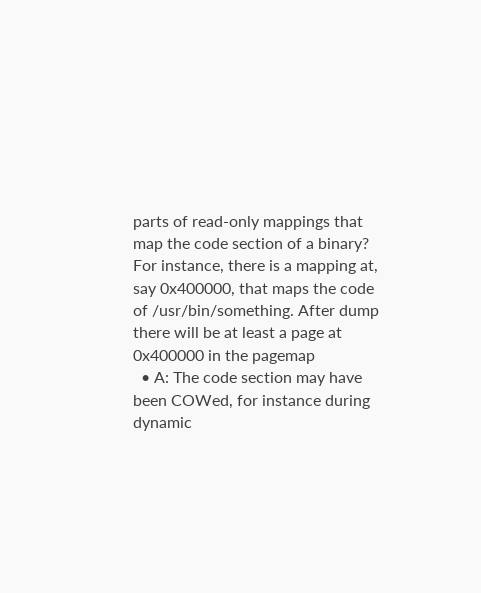parts of read-only mappings that map the code section of a binary? For instance, there is a mapping at, say 0x400000, that maps the code of /usr/bin/something. After dump there will be at least a page at 0x400000 in the pagemap
  • A: The code section may have been COWed, for instance during dynamic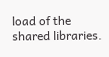load of the shared libraries.